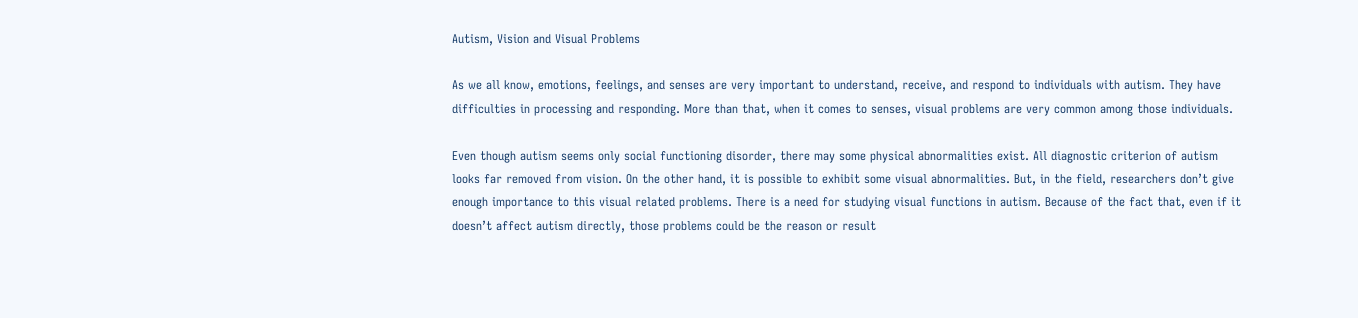Autism, Vision and Visual Problems

As we all know, emotions, feelings, and senses are very important to understand, receive, and respond to individuals with autism. They have difficulties in processing and responding. More than that, when it comes to senses, visual problems are very common among those individuals.

Even though autism seems only social functioning disorder, there may some physical abnormalities exist. All diagnostic criterion of autism looks far removed from vision. On the other hand, it is possible to exhibit some visual abnormalities. But, in the field, researchers don’t give enough importance to this visual related problems. There is a need for studying visual functions in autism. Because of the fact that, even if it doesn’t affect autism directly, those problems could be the reason or result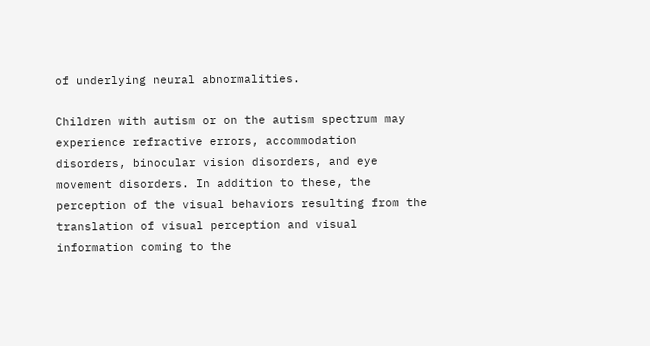of underlying neural abnormalities.

Children with autism or on the autism spectrum may experience refractive errors, accommodation disorders, binocular vision disorders, and eye movement disorders. In addition to these, the perception of the visual behaviors resulting from the translation of visual perception and visual information coming to the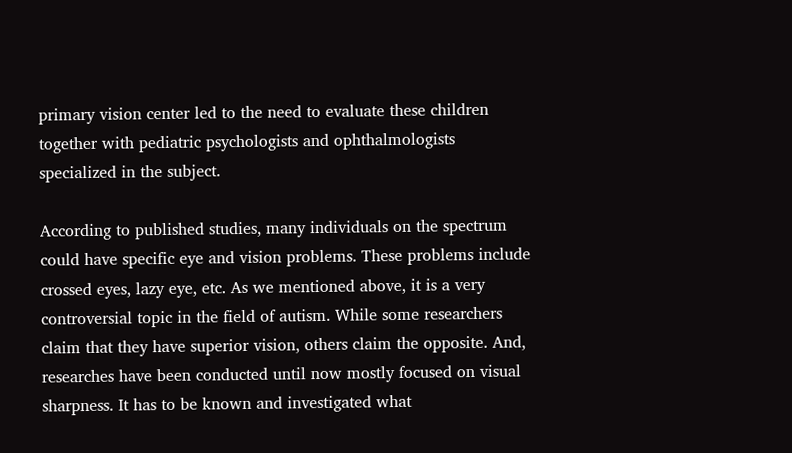primary vision center led to the need to evaluate these children together with pediatric psychologists and ophthalmologists specialized in the subject.

According to published studies, many individuals on the spectrum could have specific eye and vision problems. These problems include crossed eyes, lazy eye, etc. As we mentioned above, it is a very controversial topic in the field of autism. While some researchers claim that they have superior vision, others claim the opposite. And, researches have been conducted until now mostly focused on visual sharpness. It has to be known and investigated what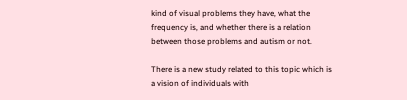kind of visual problems they have, what the frequency is, and whether there is a relation between those problems and autism or not.

There is a new study related to this topic which is a vision of individuals with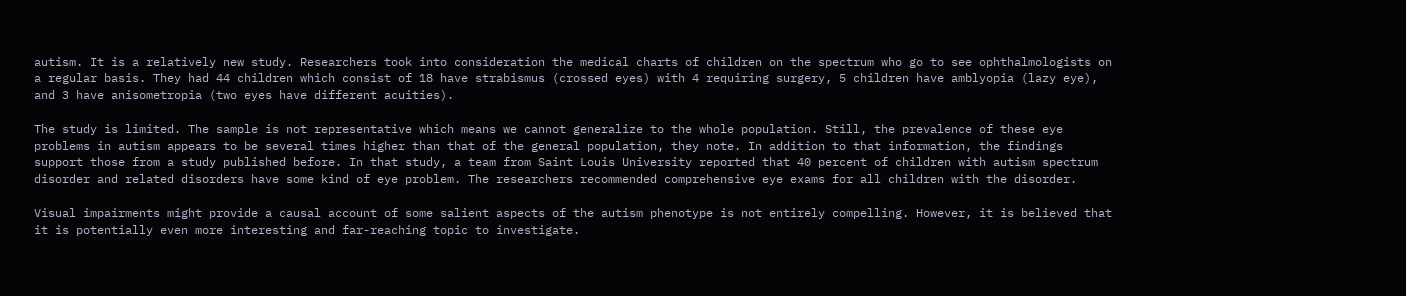autism. It is a relatively new study. Researchers took into consideration the medical charts of children on the spectrum who go to see ophthalmologists on a regular basis. They had 44 children which consist of 18 have strabismus (crossed eyes) with 4 requiring surgery, 5 children have amblyopia (lazy eye), and 3 have anisometropia (two eyes have different acuities).

The study is limited. The sample is not representative which means we cannot generalize to the whole population. Still, the prevalence of these eye problems in autism appears to be several times higher than that of the general population, they note. In addition to that information, the findings support those from a study published before. In that study, a team from Saint Louis University reported that 40 percent of children with autism spectrum disorder and related disorders have some kind of eye problem. The researchers recommended comprehensive eye exams for all children with the disorder.

Visual impairments might provide a causal account of some salient aspects of the autism phenotype is not entirely compelling. However, it is believed that it is potentially even more interesting and far-reaching topic to investigate.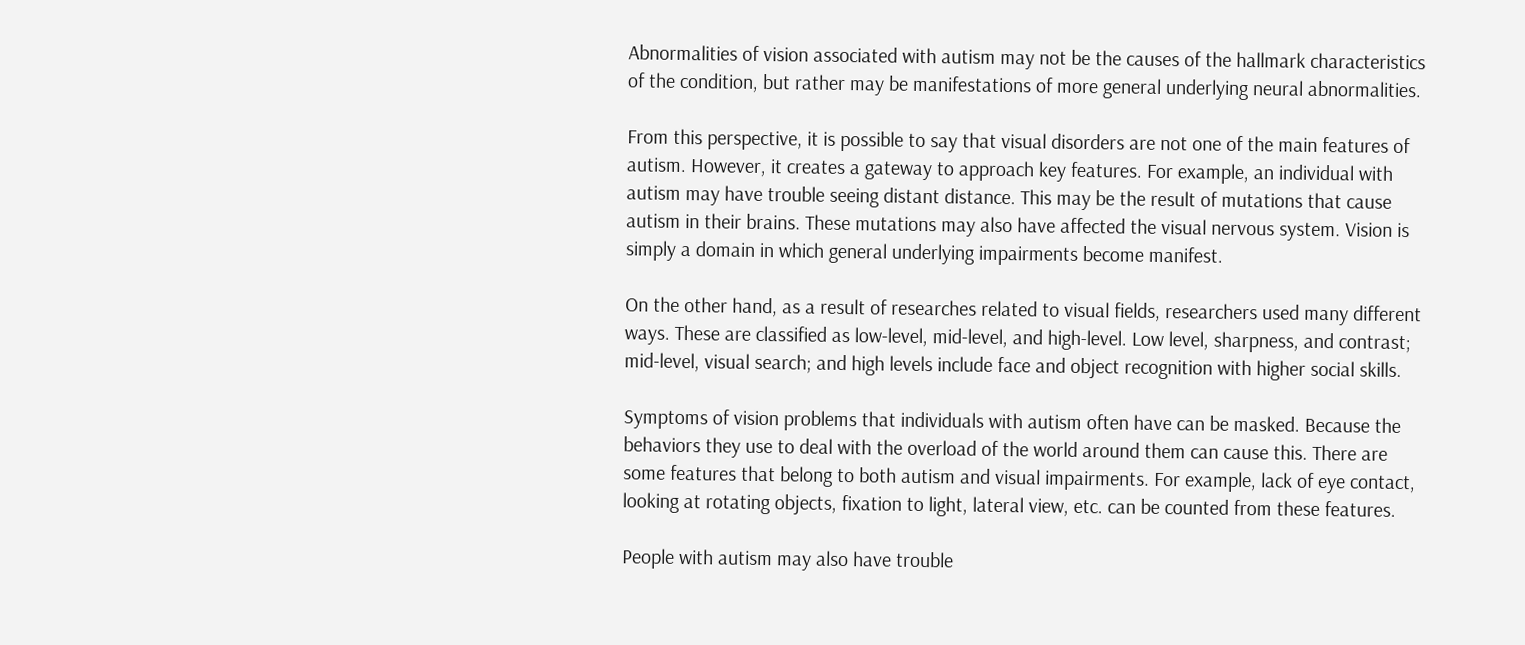Abnormalities of vision associated with autism may not be the causes of the hallmark characteristics of the condition, but rather may be manifestations of more general underlying neural abnormalities.

From this perspective, it is possible to say that visual disorders are not one of the main features of autism. However, it creates a gateway to approach key features. For example, an individual with autism may have trouble seeing distant distance. This may be the result of mutations that cause autism in their brains. These mutations may also have affected the visual nervous system. Vision is simply a domain in which general underlying impairments become manifest.

On the other hand, as a result of researches related to visual fields, researchers used many different ways. These are classified as low-level, mid-level, and high-level. Low level, sharpness, and contrast; mid-level, visual search; and high levels include face and object recognition with higher social skills.

Symptoms of vision problems that individuals with autism often have can be masked. Because the behaviors they use to deal with the overload of the world around them can cause this. There are some features that belong to both autism and visual impairments. For example, lack of eye contact, looking at rotating objects, fixation to light, lateral view, etc. can be counted from these features.

People with autism may also have trouble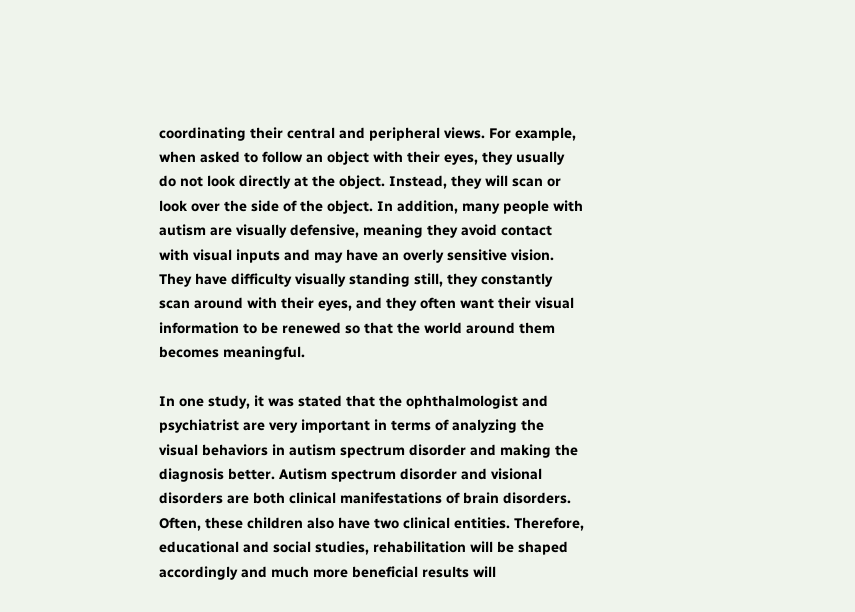coordinating their central and peripheral views. For example, when asked to follow an object with their eyes, they usually do not look directly at the object. Instead, they will scan or look over the side of the object. In addition, many people with autism are visually defensive, meaning they avoid contact with visual inputs and may have an overly sensitive vision. They have difficulty visually standing still, they constantly scan around with their eyes, and they often want their visual information to be renewed so that the world around them becomes meaningful.

In one study, it was stated that the ophthalmologist and psychiatrist are very important in terms of analyzing the visual behaviors in autism spectrum disorder and making the diagnosis better. Autism spectrum disorder and visional disorders are both clinical manifestations of brain disorders. Often, these children also have two clinical entities. Therefore, educational and social studies, rehabilitation will be shaped accordingly and much more beneficial results will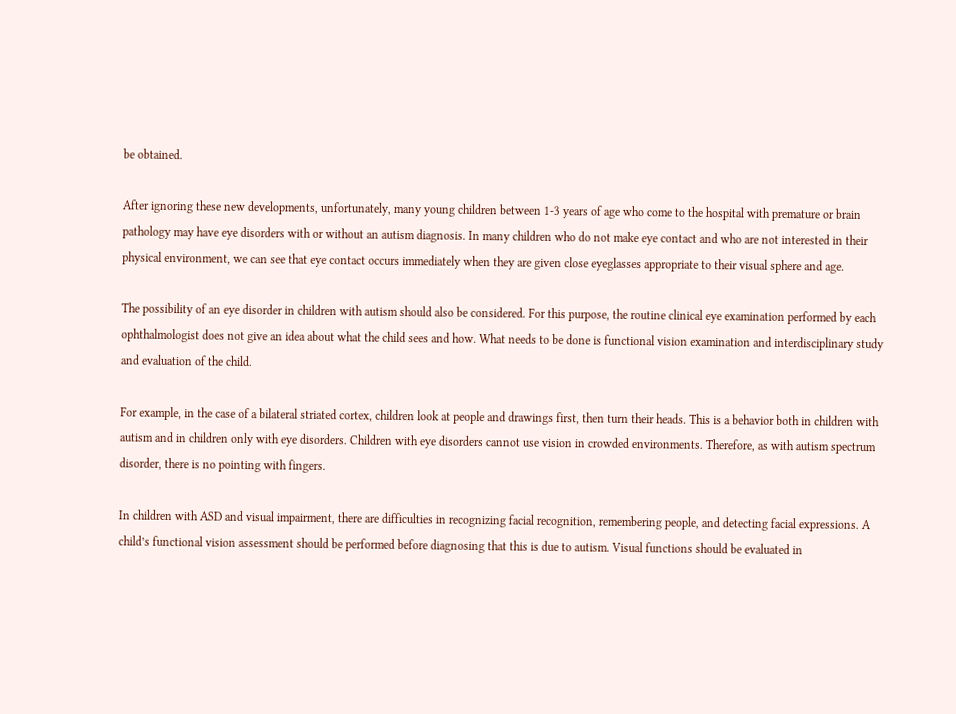be obtained.

After ignoring these new developments, unfortunately, many young children between 1-3 years of age who come to the hospital with premature or brain pathology may have eye disorders with or without an autism diagnosis. In many children who do not make eye contact and who are not interested in their physical environment, we can see that eye contact occurs immediately when they are given close eyeglasses appropriate to their visual sphere and age.

The possibility of an eye disorder in children with autism should also be considered. For this purpose, the routine clinical eye examination performed by each ophthalmologist does not give an idea about what the child sees and how. What needs to be done is functional vision examination and interdisciplinary study and evaluation of the child.

For example, in the case of a bilateral striated cortex, children look at people and drawings first, then turn their heads. This is a behavior both in children with autism and in children only with eye disorders. Children with eye disorders cannot use vision in crowded environments. Therefore, as with autism spectrum disorder, there is no pointing with fingers.

In children with ASD and visual impairment, there are difficulties in recognizing facial recognition, remembering people, and detecting facial expressions. A child’s functional vision assessment should be performed before diagnosing that this is due to autism. Visual functions should be evaluated in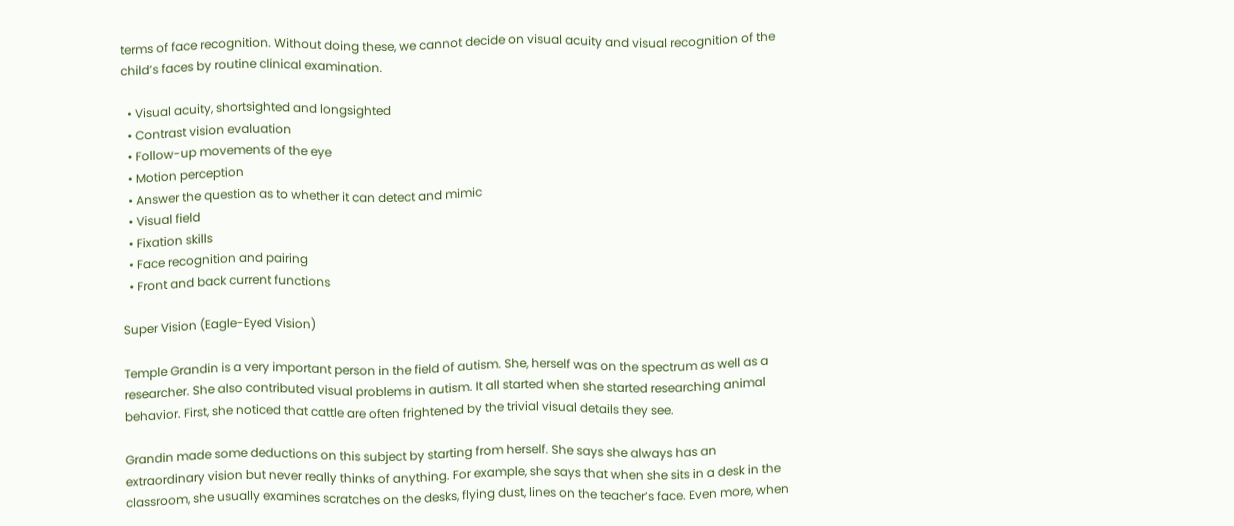terms of face recognition. Without doing these, we cannot decide on visual acuity and visual recognition of the child’s faces by routine clinical examination.

  • Visual acuity, shortsighted and longsighted
  • Contrast vision evaluation
  • Follow-up movements of the eye
  • Motion perception
  • Answer the question as to whether it can detect and mimic
  • Visual field
  • Fixation skills
  • Face recognition and pairing
  • Front and back current functions

Super Vision (Eagle-Eyed Vision)

Temple Grandin is a very important person in the field of autism. She, herself was on the spectrum as well as a researcher. She also contributed visual problems in autism. It all started when she started researching animal behavior. First, she noticed that cattle are often frightened by the trivial visual details they see.

Grandin made some deductions on this subject by starting from herself. She says she always has an extraordinary vision but never really thinks of anything. For example, she says that when she sits in a desk in the classroom, she usually examines scratches on the desks, flying dust, lines on the teacher’s face. Even more, when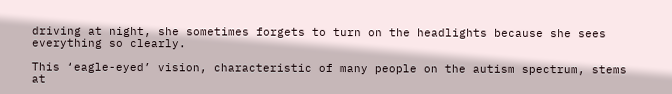driving at night, she sometimes forgets to turn on the headlights because she sees everything so clearly.

This ‘eagle-eyed’ vision, characteristic of many people on the autism spectrum, stems at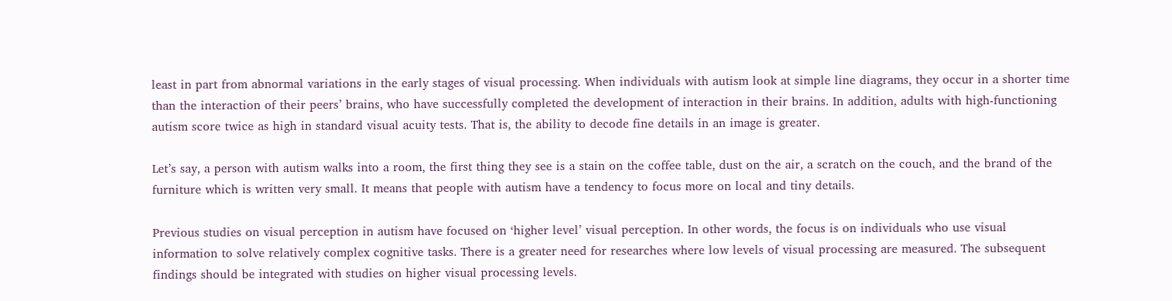least in part from abnormal variations in the early stages of visual processing. When individuals with autism look at simple line diagrams, they occur in a shorter time than the interaction of their peers’ brains, who have successfully completed the development of interaction in their brains. In addition, adults with high-functioning autism score twice as high in standard visual acuity tests. That is, the ability to decode fine details in an image is greater.

Let’s say, a person with autism walks into a room, the first thing they see is a stain on the coffee table, dust on the air, a scratch on the couch, and the brand of the furniture which is written very small. It means that people with autism have a tendency to focus more on local and tiny details.

Previous studies on visual perception in autism have focused on ‘higher level’ visual perception. In other words, the focus is on individuals who use visual information to solve relatively complex cognitive tasks. There is a greater need for researches where low levels of visual processing are measured. The subsequent findings should be integrated with studies on higher visual processing levels.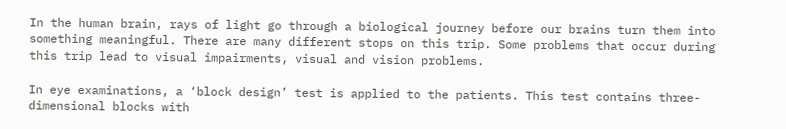In the human brain, rays of light go through a biological journey before our brains turn them into something meaningful. There are many different stops on this trip. Some problems that occur during this trip lead to visual impairments, visual and vision problems.

In eye examinations, a ‘block design’ test is applied to the patients. This test contains three-dimensional blocks with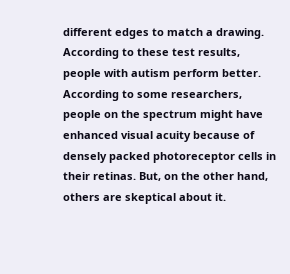different edges to match a drawing. According to these test results, people with autism perform better. According to some researchers, people on the spectrum might have enhanced visual acuity because of densely packed photoreceptor cells in their retinas. But, on the other hand, others are skeptical about it.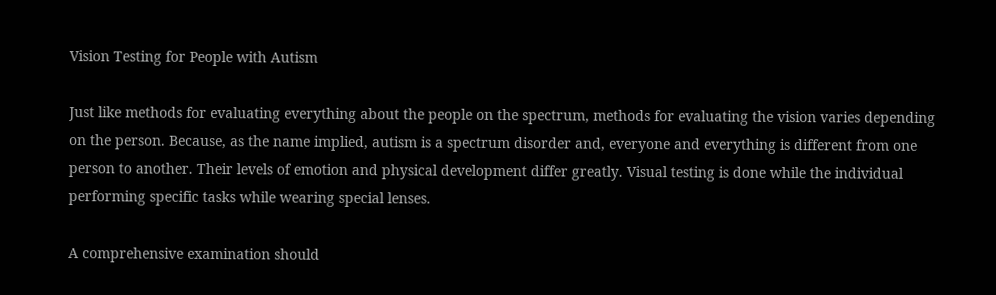Vision Testing for People with Autism

Just like methods for evaluating everything about the people on the spectrum, methods for evaluating the vision varies depending on the person. Because, as the name implied, autism is a spectrum disorder and, everyone and everything is different from one person to another. Their levels of emotion and physical development differ greatly. Visual testing is done while the individual performing specific tasks while wearing special lenses.

A comprehensive examination should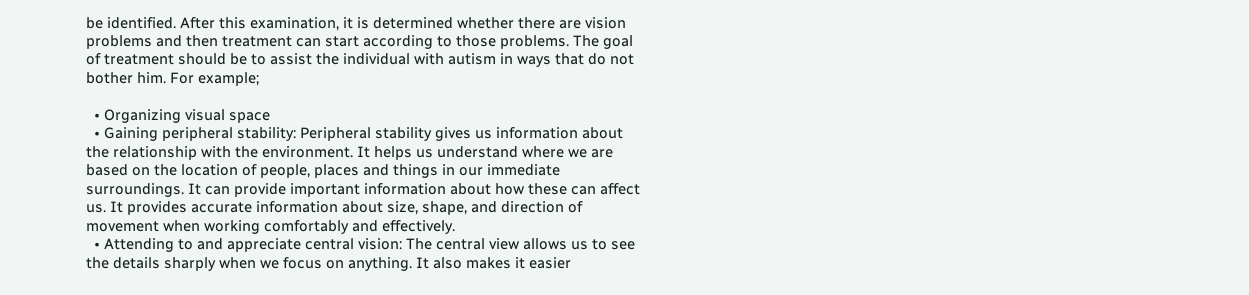be identified. After this examination, it is determined whether there are vision problems and then treatment can start according to those problems. The goal of treatment should be to assist the individual with autism in ways that do not bother him. For example;

  • Organizing visual space
  • Gaining peripheral stability: Peripheral stability gives us information about the relationship with the environment. It helps us understand where we are based on the location of people, places and things in our immediate surroundings. It can provide important information about how these can affect us. It provides accurate information about size, shape, and direction of movement when working comfortably and effectively.
  • Attending to and appreciate central vision: The central view allows us to see the details sharply when we focus on anything. It also makes it easier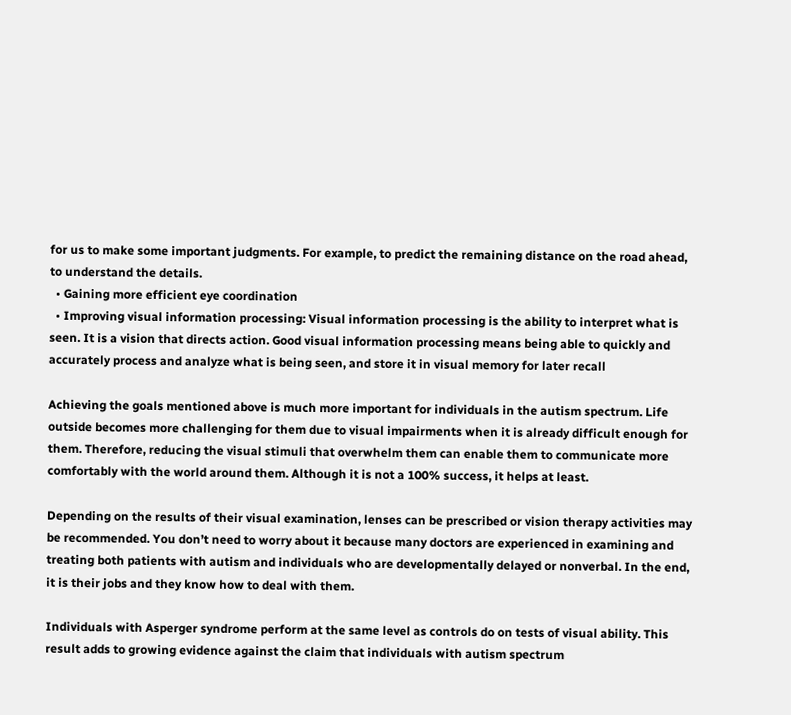for us to make some important judgments. For example, to predict the remaining distance on the road ahead, to understand the details.
  • Gaining more efficient eye coordination
  • Improving visual information processing: Visual information processing is the ability to interpret what is seen. It is a vision that directs action. Good visual information processing means being able to quickly and accurately process and analyze what is being seen, and store it in visual memory for later recall

Achieving the goals mentioned above is much more important for individuals in the autism spectrum. Life outside becomes more challenging for them due to visual impairments when it is already difficult enough for them. Therefore, reducing the visual stimuli that overwhelm them can enable them to communicate more comfortably with the world around them. Although it is not a 100% success, it helps at least.

Depending on the results of their visual examination, lenses can be prescribed or vision therapy activities may be recommended. You don’t need to worry about it because many doctors are experienced in examining and treating both patients with autism and individuals who are developmentally delayed or nonverbal. In the end, it is their jobs and they know how to deal with them.

Individuals with Asperger syndrome perform at the same level as controls do on tests of visual ability. This result adds to growing evidence against the claim that individuals with autism spectrum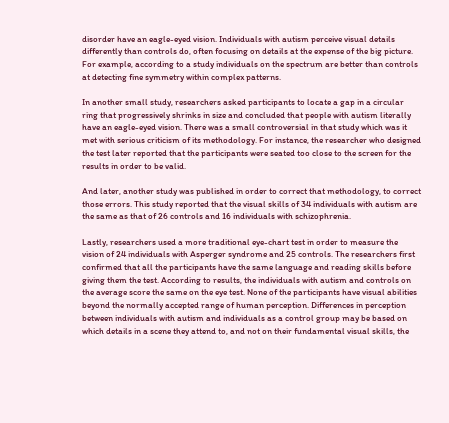disorder have an eagle-eyed vision. Individuals with autism perceive visual details differently than controls do, often focusing on details at the expense of the big picture. For example, according to a study individuals on the spectrum are better than controls at detecting fine symmetry within complex patterns.

In another small study, researchers asked participants to locate a gap in a circular ring that progressively shrinks in size and concluded that people with autism literally have an eagle-eyed vision. There was a small controversial in that study which was it met with serious criticism of its methodology. For instance, the researcher who designed the test later reported that the participants were seated too close to the screen for the results in order to be valid.

And later, another study was published in order to correct that methodology, to correct those errors. This study reported that the visual skills of 34 individuals with autism are the same as that of 26 controls and 16 individuals with schizophrenia.

Lastly, researchers used a more traditional eye-chart test in order to measure the vision of 24 individuals with Asperger syndrome and 25 controls. The researchers first confirmed that all the participants have the same language and reading skills before giving them the test. According to results, the individuals with autism and controls on the average score the same on the eye test. None of the participants have visual abilities beyond the normally accepted range of human perception. Differences in perception between individuals with autism and individuals as a control group may be based on which details in a scene they attend to, and not on their fundamental visual skills, the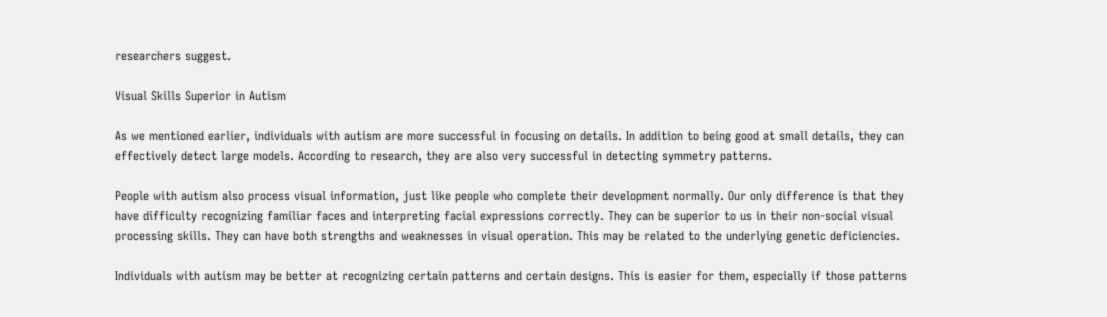researchers suggest.

Visual Skills Superior in Autism

As we mentioned earlier, individuals with autism are more successful in focusing on details. In addition to being good at small details, they can effectively detect large models. According to research, they are also very successful in detecting symmetry patterns.

People with autism also process visual information, just like people who complete their development normally. Our only difference is that they have difficulty recognizing familiar faces and interpreting facial expressions correctly. They can be superior to us in their non-social visual processing skills. They can have both strengths and weaknesses in visual operation. This may be related to the underlying genetic deficiencies.

Individuals with autism may be better at recognizing certain patterns and certain designs. This is easier for them, especially if those patterns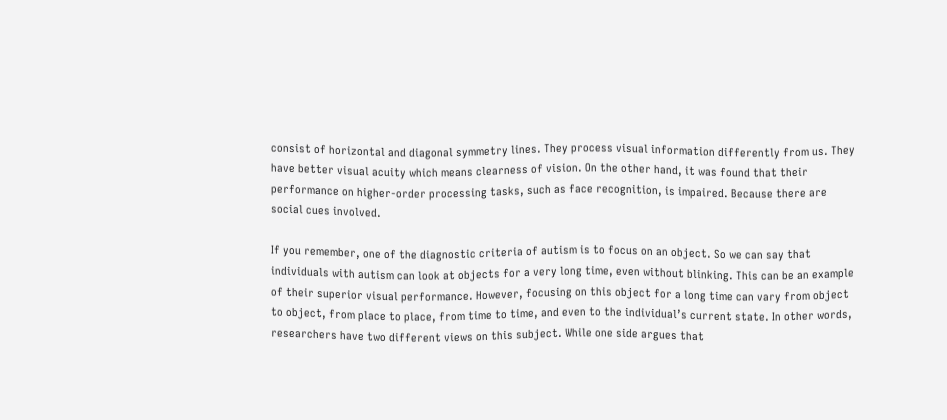consist of horizontal and diagonal symmetry lines. They process visual information differently from us. They have better visual acuity which means clearness of vision. On the other hand, it was found that their performance on higher-order processing tasks, such as face recognition, is impaired. Because there are social cues involved.

If you remember, one of the diagnostic criteria of autism is to focus on an object. So we can say that individuals with autism can look at objects for a very long time, even without blinking. This can be an example of their superior visual performance. However, focusing on this object for a long time can vary from object to object, from place to place, from time to time, and even to the individual’s current state. In other words, researchers have two different views on this subject. While one side argues that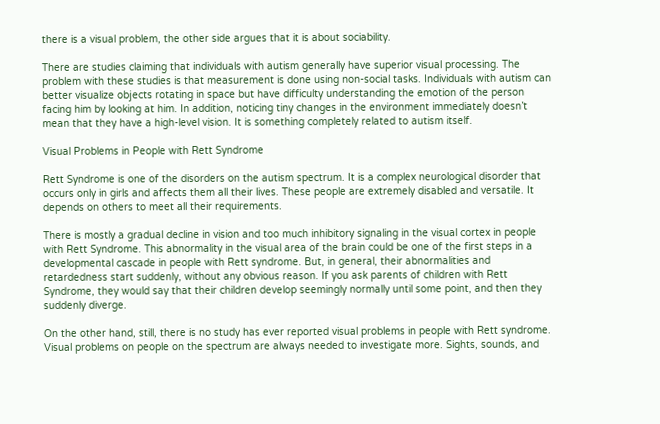there is a visual problem, the other side argues that it is about sociability.

There are studies claiming that individuals with autism generally have superior visual processing. The problem with these studies is that measurement is done using non-social tasks. Individuals with autism can better visualize objects rotating in space but have difficulty understanding the emotion of the person facing him by looking at him. In addition, noticing tiny changes in the environment immediately doesn’t mean that they have a high-level vision. It is something completely related to autism itself.

Visual Problems in People with Rett Syndrome

Rett Syndrome is one of the disorders on the autism spectrum. It is a complex neurological disorder that occurs only in girls and affects them all their lives. These people are extremely disabled and versatile. It depends on others to meet all their requirements.

There is mostly a gradual decline in vision and too much inhibitory signaling in the visual cortex in people with Rett Syndrome. This abnormality in the visual area of the brain could be one of the first steps in a developmental cascade in people with Rett syndrome. But, in general, their abnormalities and retardedness start suddenly, without any obvious reason. If you ask parents of children with Rett Syndrome, they would say that their children develop seemingly normally until some point, and then they suddenly diverge.

On the other hand, still, there is no study has ever reported visual problems in people with Rett syndrome. Visual problems on people on the spectrum are always needed to investigate more. Sights, sounds, and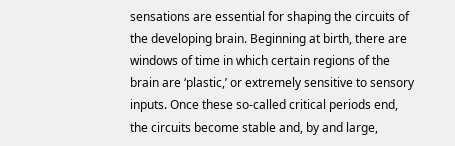sensations are essential for shaping the circuits of the developing brain. Beginning at birth, there are windows of time in which certain regions of the brain are ‘plastic,’ or extremely sensitive to sensory inputs. Once these so-called critical periods end, the circuits become stable and, by and large,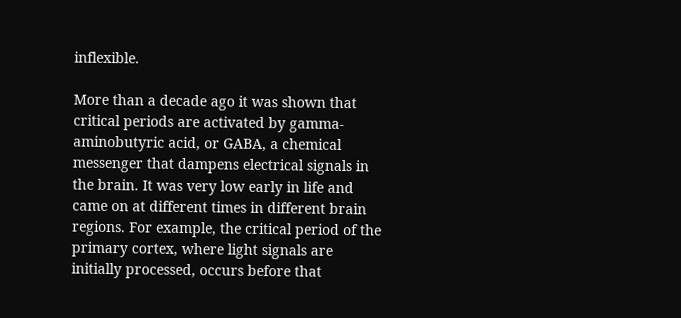inflexible.

More than a decade ago it was shown that critical periods are activated by gamma-aminobutyric acid, or GABA, a chemical messenger that dampens electrical signals in the brain. It was very low early in life and came on at different times in different brain regions. For example, the critical period of the primary cortex, where light signals are initially processed, occurs before that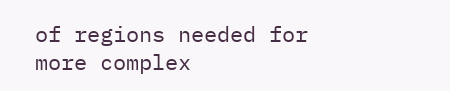of regions needed for more complex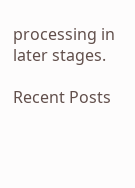processing in later stages.

Recent Posts